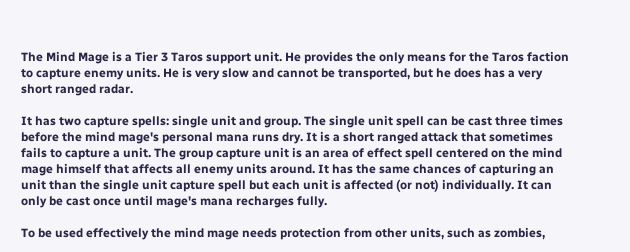The Mind Mage is a Tier 3 Taros support unit. He provides the only means for the Taros faction to capture enemy units. He is very slow and cannot be transported, but he does has a very short ranged radar.

It has two capture spells: single unit and group. The single unit spell can be cast three times before the mind mage's personal mana runs dry. It is a short ranged attack that sometimes fails to capture a unit. The group capture unit is an area of effect spell centered on the mind mage himself that affects all enemy units around. It has the same chances of capturing an unit than the single unit capture spell but each unit is affected (or not) individually. It can only be cast once until mage's mana recharges fully.

To be used effectively the mind mage needs protection from other units, such as zombies,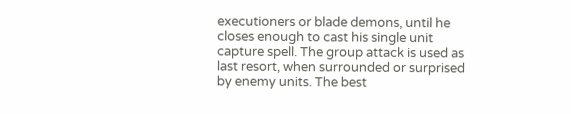executioners or blade demons, until he closes enough to cast his single unit capture spell. The group attack is used as last resort, when surrounded or surprised by enemy units. The best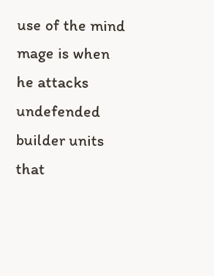use of the mind mage is when he attacks undefended builder units that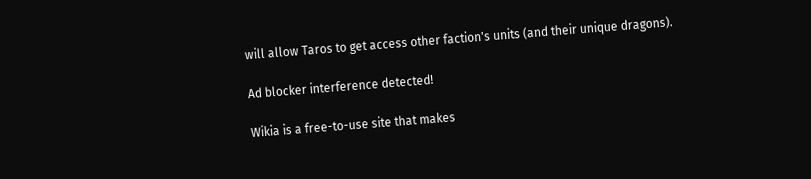will allow Taros to get access other faction's units (and their unique dragons).

Ad blocker interference detected!

Wikia is a free-to-use site that makes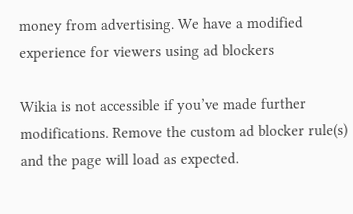money from advertising. We have a modified experience for viewers using ad blockers

Wikia is not accessible if you’ve made further modifications. Remove the custom ad blocker rule(s) and the page will load as expected.